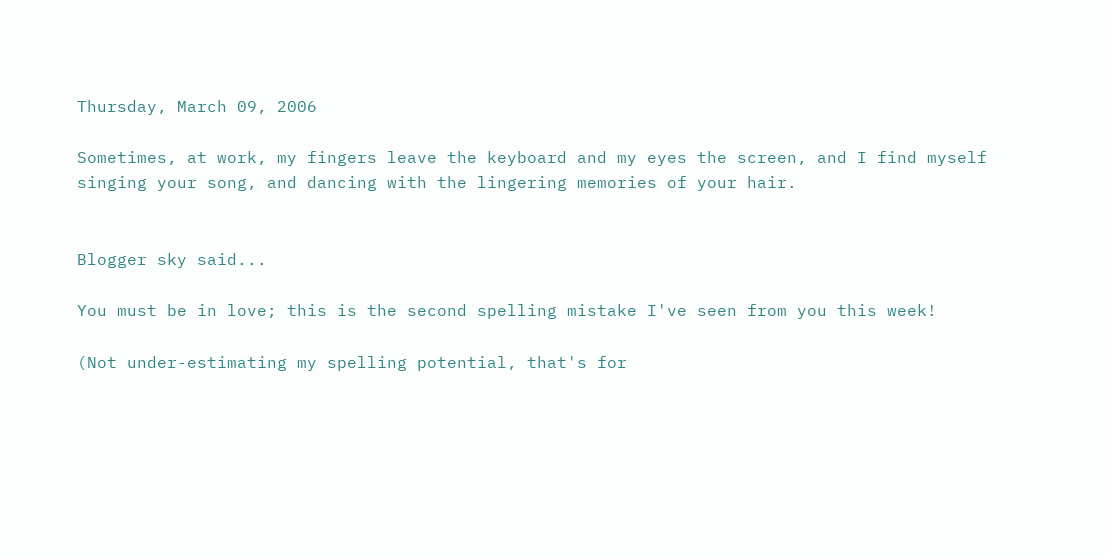Thursday, March 09, 2006

Sometimes, at work, my fingers leave the keyboard and my eyes the screen, and I find myself singing your song, and dancing with the lingering memories of your hair.


Blogger sky said...

You must be in love; this is the second spelling mistake I've seen from you this week!

(Not under-estimating my spelling potential, that's for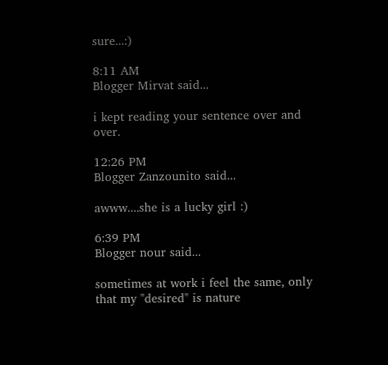sure...:)

8:11 AM
Blogger Mirvat said...

i kept reading your sentence over and over.

12:26 PM
Blogger Zanzounito said...

awww....she is a lucky girl :)

6:39 PM
Blogger nour said...

sometimes at work i feel the same, only that my "desired" is nature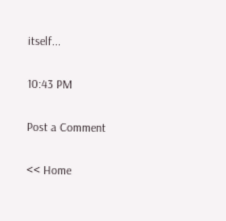itself...

10:43 PM

Post a Comment

<< Home